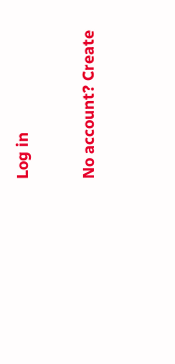Log in

No account? Create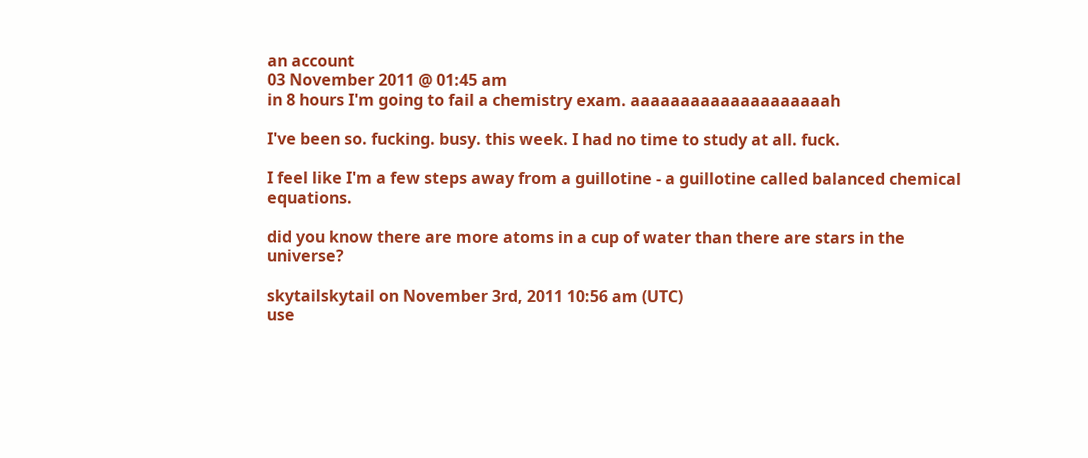an account
03 November 2011 @ 01:45 am
in 8 hours I'm going to fail a chemistry exam. aaaaaaaaaaaaaaaaaaaah

I've been so. fucking. busy. this week. I had no time to study at all. fuck.

I feel like I'm a few steps away from a guillotine - a guillotine called balanced chemical equations.

did you know there are more atoms in a cup of water than there are stars in the universe?

skytailskytail on November 3rd, 2011 10:56 am (UTC)
use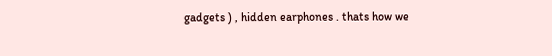gadgets ) , hidden earphones . thats how we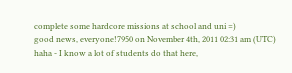complete some hardcore missions at school and uni =)
good news, everyone!7950 on November 4th, 2011 02:31 am (UTC)
haha - I know a lot of students do that here,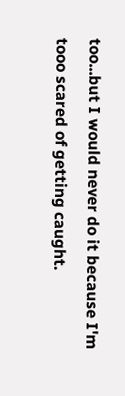too...but I would never do it because I'm tooo scared of getting caught.